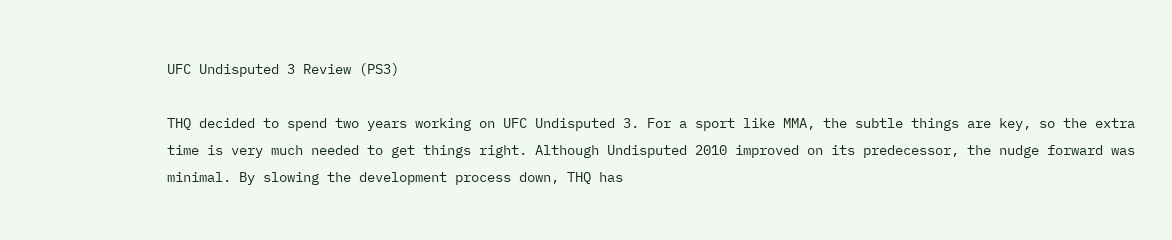UFC Undisputed 3 Review (PS3)

THQ decided to spend two years working on UFC Undisputed 3. For a sport like MMA, the subtle things are key, so the extra time is very much needed to get things right. Although Undisputed 2010 improved on its predecessor, the nudge forward was minimal. By slowing the development process down, THQ has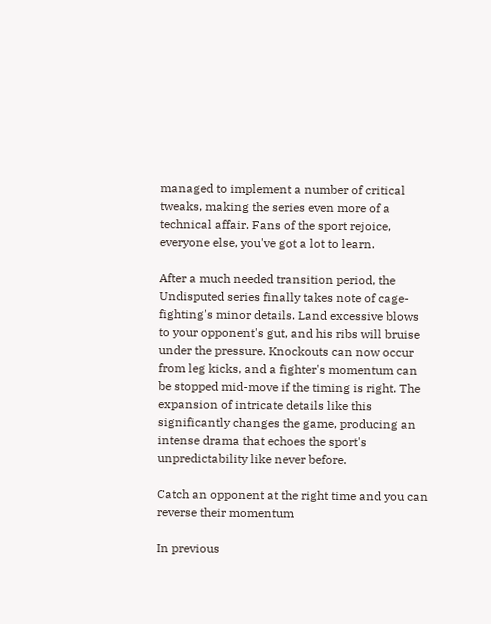managed to implement a number of critical tweaks, making the series even more of a technical affair. Fans of the sport rejoice, everyone else, you've got a lot to learn.

After a much needed transition period, the Undisputed series finally takes note of cage-fighting's minor details. Land excessive blows to your opponent's gut, and his ribs will bruise under the pressure. Knockouts can now occur from leg kicks, and a fighter's momentum can be stopped mid-move if the timing is right. The expansion of intricate details like this significantly changes the game, producing an intense drama that echoes the sport's unpredictability like never before.

Catch an opponent at the right time and you can reverse their momentum

In previous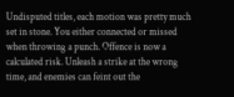Undisputed titles, each motion was pretty much set in stone. You either connected or missed when throwing a punch. Offence is now a calculated risk. Unleash a strike at the wrong time, and enemies can feint out the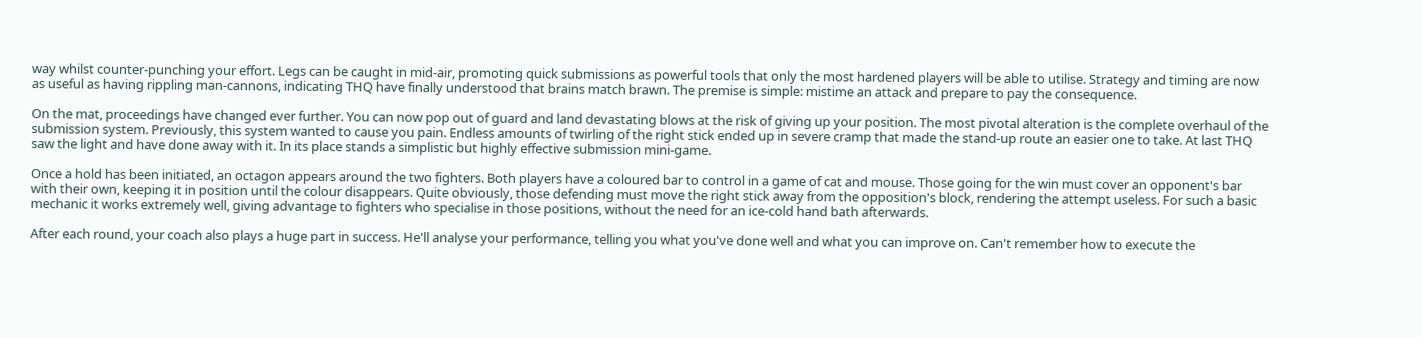way whilst counter-punching your effort. Legs can be caught in mid-air, promoting quick submissions as powerful tools that only the most hardened players will be able to utilise. Strategy and timing are now as useful as having rippling man-cannons, indicating THQ have finally understood that brains match brawn. The premise is simple: mistime an attack and prepare to pay the consequence.

On the mat, proceedings have changed ever further. You can now pop out of guard and land devastating blows at the risk of giving up your position. The most pivotal alteration is the complete overhaul of the submission system. Previously, this system wanted to cause you pain. Endless amounts of twirling of the right stick ended up in severe cramp that made the stand-up route an easier one to take. At last THQ saw the light and have done away with it. In its place stands a simplistic but highly effective submission mini-game.

Once a hold has been initiated, an octagon appears around the two fighters. Both players have a coloured bar to control in a game of cat and mouse. Those going for the win must cover an opponent's bar with their own, keeping it in position until the colour disappears. Quite obviously, those defending must move the right stick away from the opposition's block, rendering the attempt useless. For such a basic mechanic it works extremely well, giving advantage to fighters who specialise in those positions, without the need for an ice-cold hand bath afterwards.

After each round, your coach also plays a huge part in success. He'll analyse your performance, telling you what you've done well and what you can improve on. Can't remember how to execute the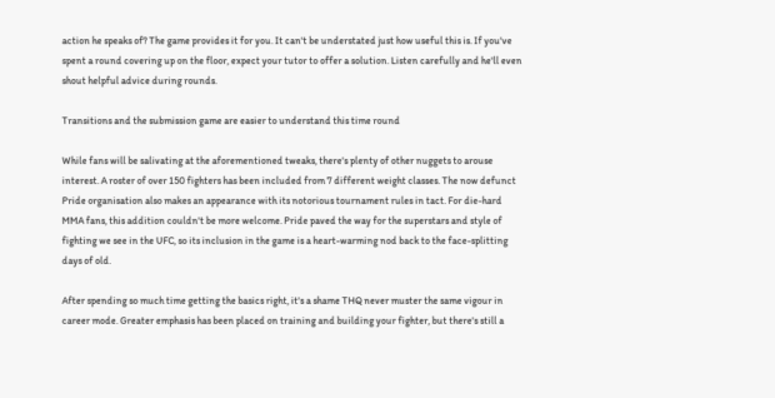action he speaks of? The game provides it for you. It can't be understated just how useful this is. If you've spent a round covering up on the floor, expect your tutor to offer a solution. Listen carefully and he'll even shout helpful advice during rounds.

Transitions and the submission game are easier to understand this time round

While fans will be salivating at the aforementioned tweaks, there's plenty of other nuggets to arouse interest. A roster of over 150 fighters has been included from 7 different weight classes. The now defunct Pride organisation also makes an appearance with its notorious tournament rules in tact. For die-hard MMA fans, this addition couldn't be more welcome. Pride paved the way for the superstars and style of fighting we see in the UFC, so its inclusion in the game is a heart-warming nod back to the face-splitting days of old.

After spending so much time getting the basics right, it's a shame THQ never muster the same vigour in career mode. Greater emphasis has been placed on training and building your fighter, but there's still a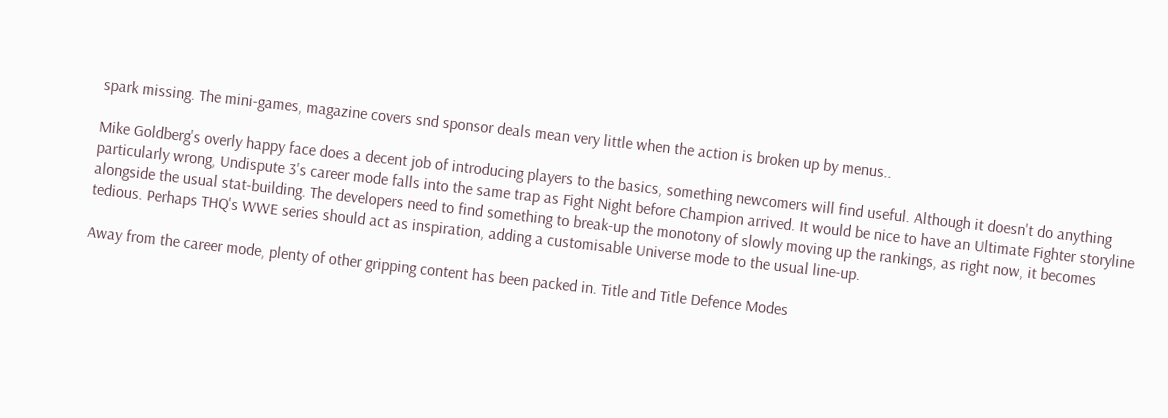spark missing. The mini-games, magazine covers snd sponsor deals mean very little when the action is broken up by menus..

Mike Goldberg's overly happy face does a decent job of introducing players to the basics, something newcomers will find useful. Although it doesn't do anything particularly wrong, Undispute 3's career mode falls into the same trap as Fight Night before Champion arrived. It would be nice to have an Ultimate Fighter storyline alongside the usual stat-building. The developers need to find something to break-up the monotony of slowly moving up the rankings, as right now, it becomes tedious. Perhaps THQ's WWE series should act as inspiration, adding a customisable Universe mode to the usual line-up.

Away from the career mode, plenty of other gripping content has been packed in. Title and Title Defence Modes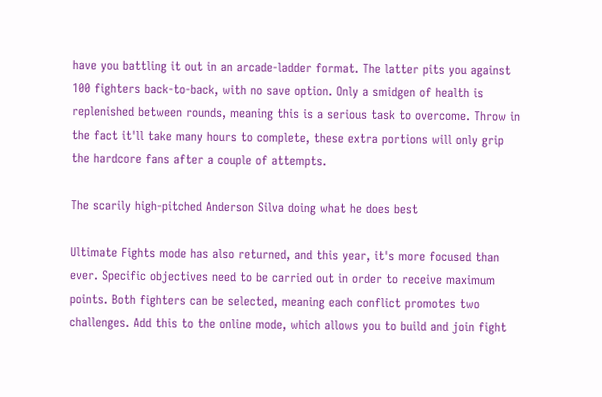have you battling it out in an arcade-ladder format. The latter pits you against 100 fighters back-to-back, with no save option. Only a smidgen of health is replenished between rounds, meaning this is a serious task to overcome. Throw in the fact it'll take many hours to complete, these extra portions will only grip the hardcore fans after a couple of attempts.

The scarily high-pitched Anderson Silva doing what he does best

Ultimate Fights mode has also returned, and this year, it's more focused than ever. Specific objectives need to be carried out in order to receive maximum points. Both fighters can be selected, meaning each conflict promotes two challenges. Add this to the online mode, which allows you to build and join fight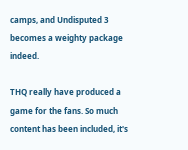camps, and Undisputed 3 becomes a weighty package indeed.

THQ really have produced a game for the fans. So much content has been included, it's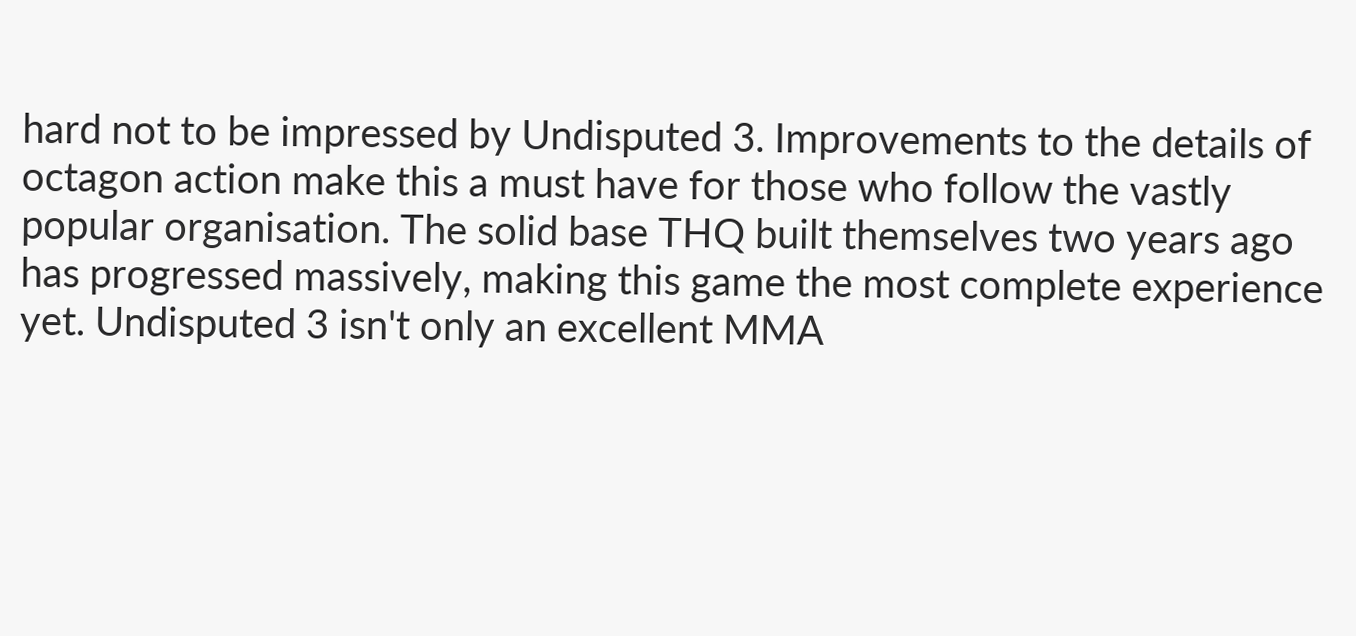hard not to be impressed by Undisputed 3. Improvements to the details of octagon action make this a must have for those who follow the vastly popular organisation. The solid base THQ built themselves two years ago has progressed massively, making this game the most complete experience yet. Undisputed 3 isn't only an excellent MMA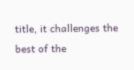title, it challenges the best of the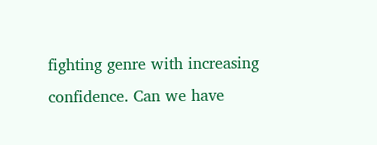fighting genre with increasing confidence. Can we have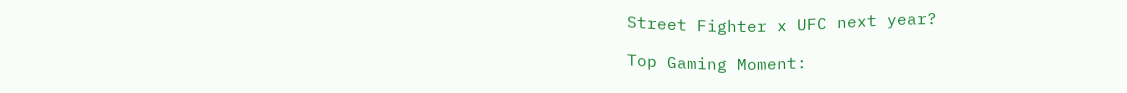Street Fighter x UFC next year?

Top Gaming Moment: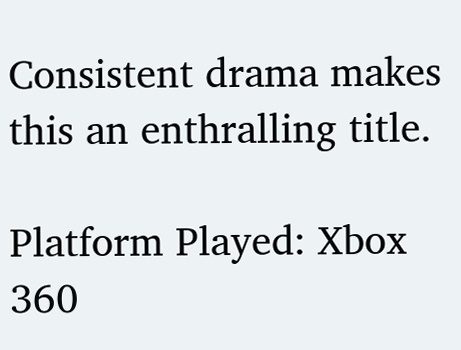Consistent drama makes this an enthralling title.

Platform Played: Xbox 360